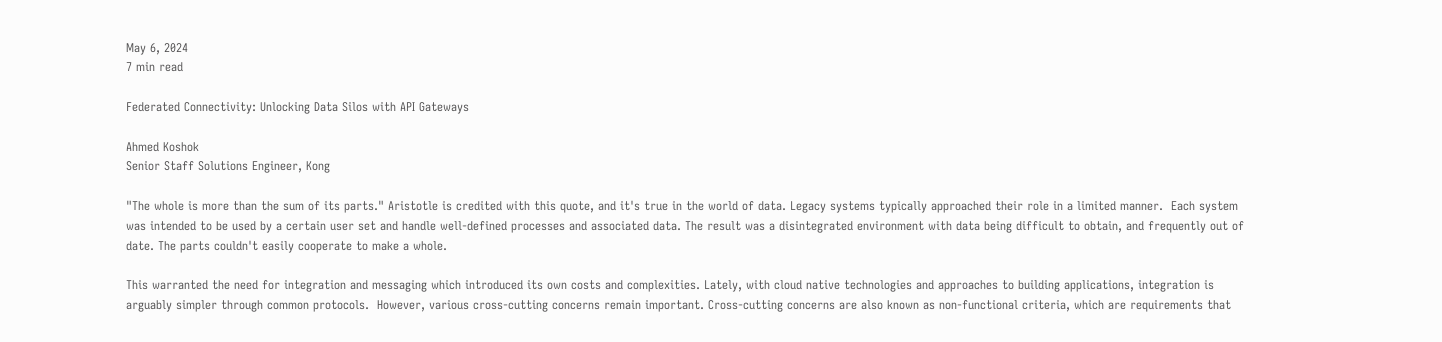May 6, 2024
7 min read

Federated Connectivity: Unlocking Data Silos with API Gateways

Ahmed Koshok
Senior Staff Solutions Engineer, Kong

"The whole is more than the sum of its parts." Aristotle is credited with this quote, and it's true in the world of data. Legacy systems typically approached their role in a limited manner.  Each system was intended to be used by a certain user set and handle well-defined processes and associated data. The result was a disintegrated environment with data being difficult to obtain, and frequently out of date. The parts couldn't easily cooperate to make a whole.

This warranted the need for integration and messaging which introduced its own costs and complexities. Lately, with cloud native technologies and approaches to building applications, integration is arguably simpler through common protocols.  However, various cross-cutting concerns remain important. Cross-cutting concerns are also known as non-functional criteria, which are requirements that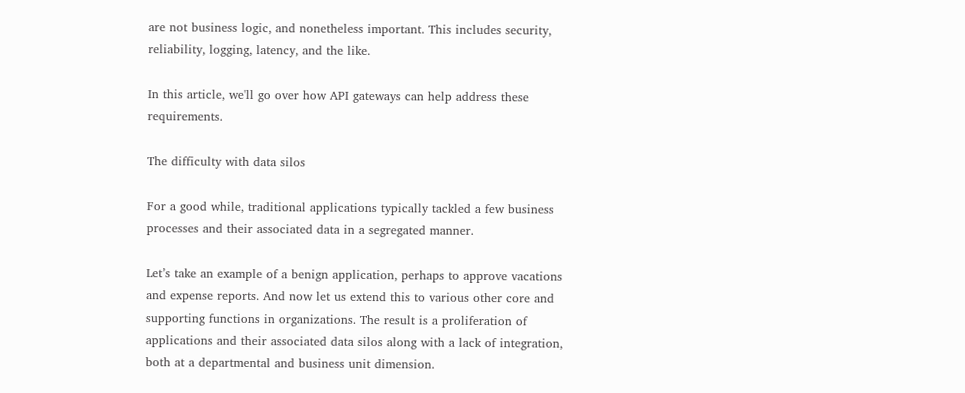are not business logic, and nonetheless important. This includes security, reliability, logging, latency, and the like.

In this article, we'll go over how API gateways can help address these requirements.

The difficulty with data silos

For a good while, traditional applications typically tackled a few business processes and their associated data in a segregated manner.

Let’s take an example of a benign application, perhaps to approve vacations and expense reports. And now let us extend this to various other core and supporting functions in organizations. The result is a proliferation of applications and their associated data silos along with a lack of integration, both at a departmental and business unit dimension.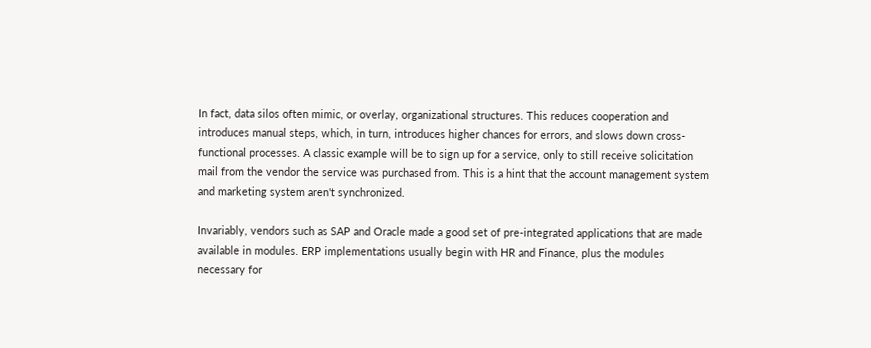In fact, data silos often mimic, or overlay, organizational structures. This reduces cooperation and introduces manual steps, which, in turn, introduces higher chances for errors, and slows down cross-functional processes. A classic example will be to sign up for a service, only to still receive solicitation mail from the vendor the service was purchased from. This is a hint that the account management system and marketing system aren't synchronized.

Invariably, vendors such as SAP and Oracle made a good set of pre-integrated applications that are made available in modules. ERP implementations usually begin with HR and Finance, plus the modules necessary for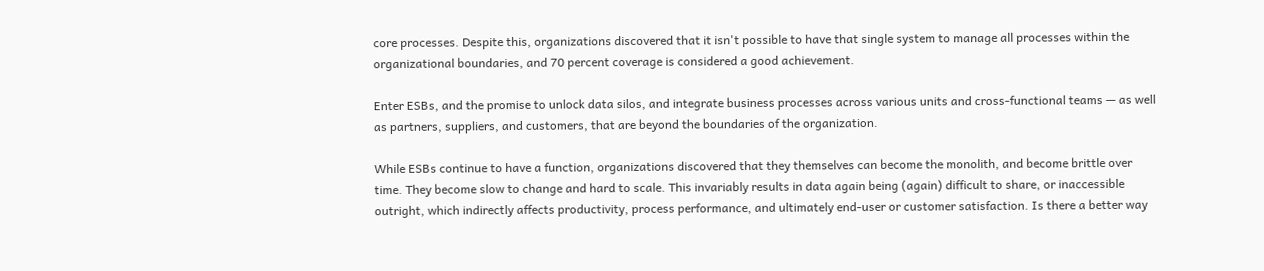core processes. Despite this, organizations discovered that it isn't possible to have that single system to manage all processes within the organizational boundaries, and 70 percent coverage is considered a good achievement.

Enter ESBs, and the promise to unlock data silos, and integrate business processes across various units and cross-functional teams — as well as partners, suppliers, and customers, that are beyond the boundaries of the organization.

While ESBs continue to have a function, organizations discovered that they themselves can become the monolith, and become brittle over time. They become slow to change and hard to scale. This invariably results in data again being (again) difficult to share, or inaccessible outright, which indirectly affects productivity, process performance, and ultimately end-user or customer satisfaction. Is there a better way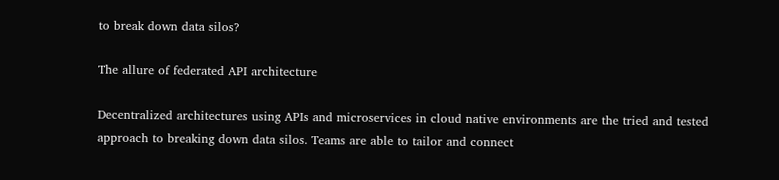to break down data silos?

The allure of federated API architecture

Decentralized architectures using APIs and microservices in cloud native environments are the tried and tested approach to breaking down data silos. Teams are able to tailor and connect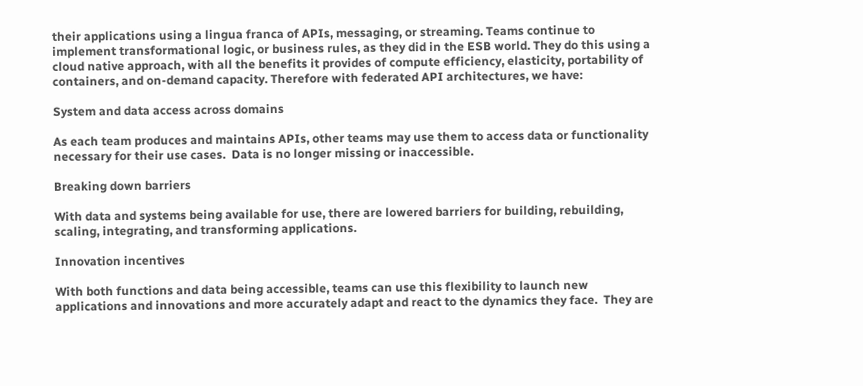their applications using a lingua franca of APIs, messaging, or streaming. Teams continue to implement transformational logic, or business rules, as they did in the ESB world. They do this using a cloud native approach, with all the benefits it provides of compute efficiency, elasticity, portability of containers, and on-demand capacity. Therefore with federated API architectures, we have:

System and data access across domains

As each team produces and maintains APIs, other teams may use them to access data or functionality necessary for their use cases.  Data is no longer missing or inaccessible.

Breaking down barriers

With data and systems being available for use, there are lowered barriers for building, rebuilding, scaling, integrating, and transforming applications.

Innovation incentives

With both functions and data being accessible, teams can use this flexibility to launch new applications and innovations and more accurately adapt and react to the dynamics they face.  They are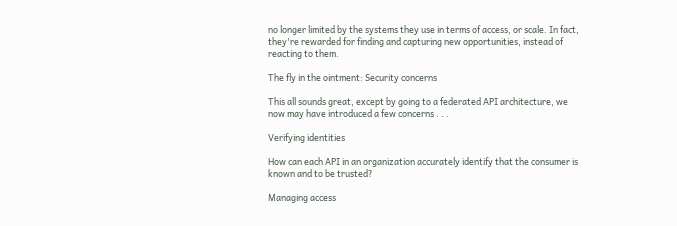no longer limited by the systems they use in terms of access, or scale. In fact, they're rewarded for finding and capturing new opportunities, instead of reacting to them.

The fly in the ointment: Security concerns

This all sounds great, except by going to a federated API architecture, we now may have introduced a few concerns . . .

Verifying identities

How can each API in an organization accurately identify that the consumer is known and to be trusted?

Managing access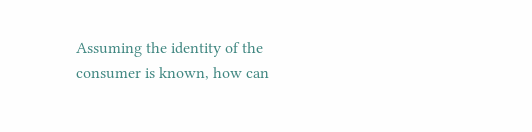Assuming the identity of the consumer is known, how can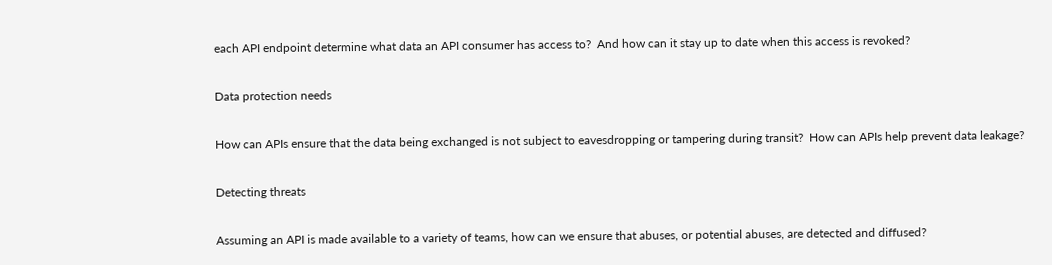each API endpoint determine what data an API consumer has access to?  And how can it stay up to date when this access is revoked?

Data protection needs

How can APIs ensure that the data being exchanged is not subject to eavesdropping or tampering during transit?  How can APIs help prevent data leakage?

Detecting threats

Assuming an API is made available to a variety of teams, how can we ensure that abuses, or potential abuses, are detected and diffused?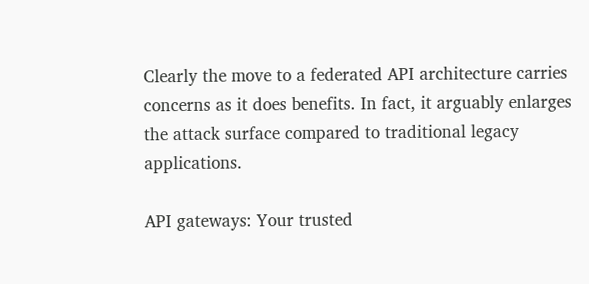Clearly the move to a federated API architecture carries concerns as it does benefits. In fact, it arguably enlarges the attack surface compared to traditional legacy applications.

API gateways: Your trusted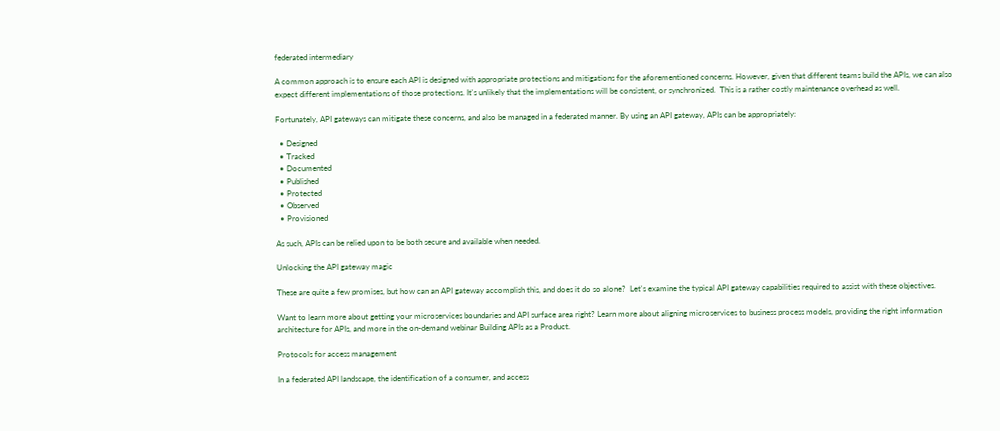federated intermediary

A common approach is to ensure each API is designed with appropriate protections and mitigations for the aforementioned concerns. However, given that different teams build the APIs, we can also expect different implementations of those protections. It's unlikely that the implementations will be consistent, or synchronized.  This is a rather costly maintenance overhead as well.

Fortunately, API gateways can mitigate these concerns, and also be managed in a federated manner. By using an API gateway, APIs can be appropriately:

  • Designed
  • Tracked
  • Documented
  • Published
  • Protected
  • Observed
  • Provisioned

As such, APIs can be relied upon to be both secure and available when needed.

Unlocking the API gateway magic

These are quite a few promises, but how can an API gateway accomplish this, and does it do so alone?  Let's examine the typical API gateway capabilities required to assist with these objectives.

Want to learn more about getting your microservices boundaries and API surface area right? Learn more about aligning microservices to business process models, providing the right information architecture for APIs, and more in the on-demand webinar Building APIs as a Product.

Protocols for access management

In a federated API landscape, the identification of a consumer, and access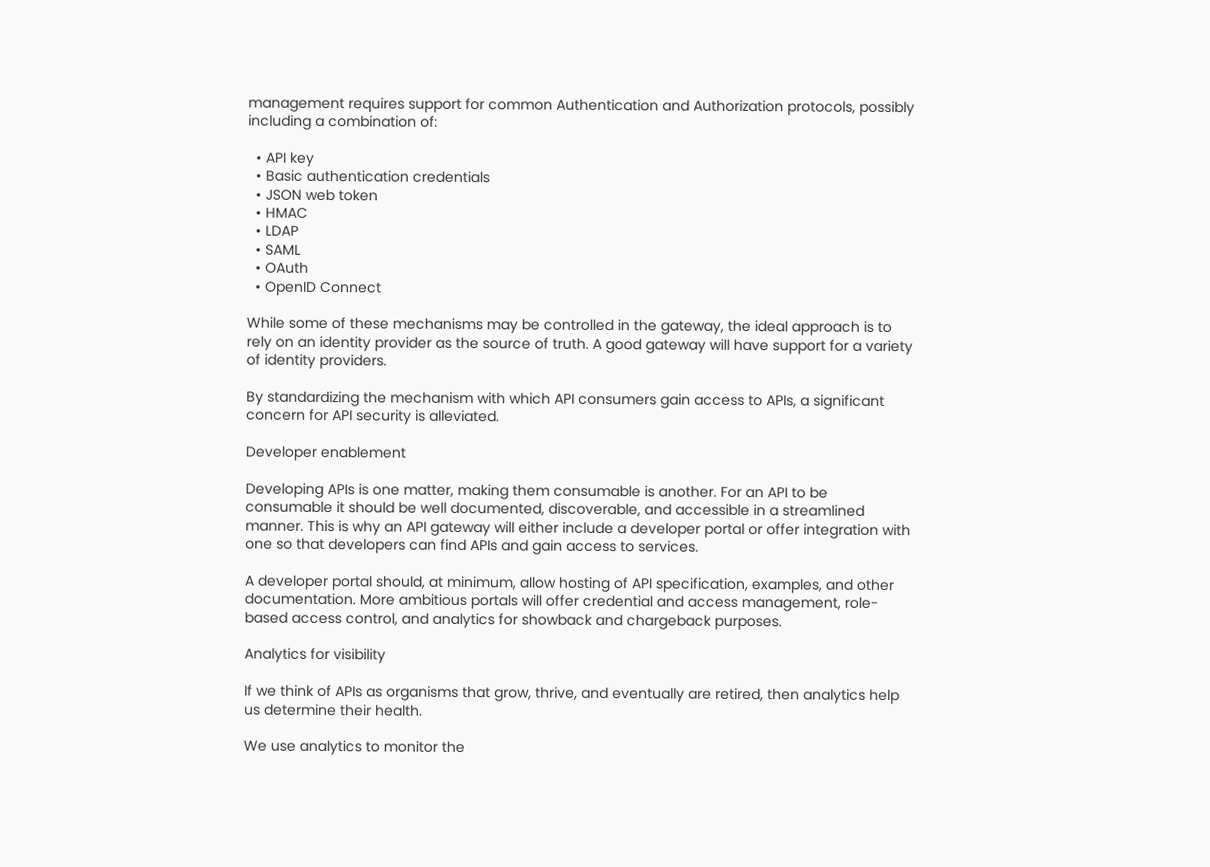management requires support for common Authentication and Authorization protocols, possibly including a combination of:

  • API key
  • Basic authentication credentials
  • JSON web token
  • HMAC
  • LDAP
  • SAML
  • OAuth
  • OpenID Connect

While some of these mechanisms may be controlled in the gateway, the ideal approach is to rely on an identity provider as the source of truth. A good gateway will have support for a variety of identity providers.

By standardizing the mechanism with which API consumers gain access to APIs, a significant concern for API security is alleviated.

Developer enablement

Developing APIs is one matter, making them consumable is another. For an API to be consumable it should be well documented, discoverable, and accessible in a streamlined manner. This is why an API gateway will either include a developer portal or offer integration with one so that developers can find APIs and gain access to services.

A developer portal should, at minimum, allow hosting of API specification, examples, and other documentation. More ambitious portals will offer credential and access management, role-based access control, and analytics for showback and chargeback purposes.

Analytics for visibility

If we think of APIs as organisms that grow, thrive, and eventually are retired, then analytics help us determine their health.

We use analytics to monitor the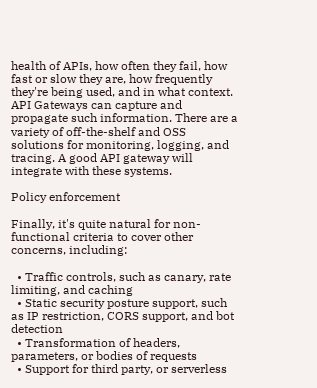health of APIs, how often they fail, how fast or slow they are, how frequently they're being used, and in what context. API Gateways can capture and propagate such information. There are a variety of off-the-shelf and OSS solutions for monitoring, logging, and tracing. A good API gateway will integrate with these systems.

Policy enforcement

Finally, it's quite natural for non-functional criteria to cover other concerns, including:

  • Traffic controls, such as canary, rate limiting, and caching
  • Static security posture support, such as IP restriction, CORS support, and bot detection
  • Transformation of headers, parameters, or bodies of requests
  • Support for third party, or serverless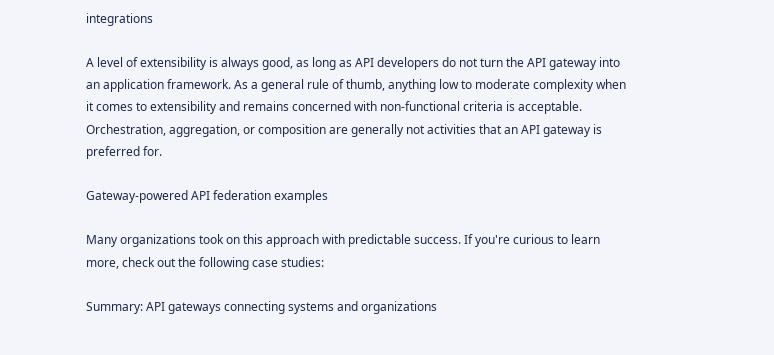integrations

A level of extensibility is always good, as long as API developers do not turn the API gateway into an application framework. As a general rule of thumb, anything low to moderate complexity when it comes to extensibility and remains concerned with non-functional criteria is acceptable. Orchestration, aggregation, or composition are generally not activities that an API gateway is preferred for.

Gateway-powered API federation examples

Many organizations took on this approach with predictable success. If you're curious to learn more, check out the following case studies:

Summary: API gateways connecting systems and organizations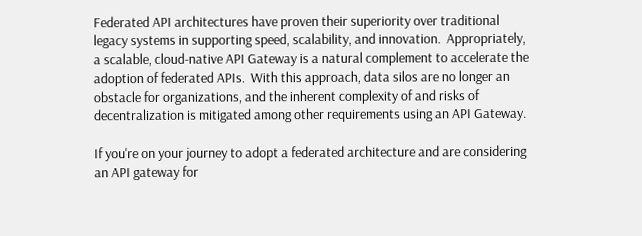Federated API architectures have proven their superiority over traditional legacy systems in supporting speed, scalability, and innovation.  Appropriately, a scalable, cloud-native API Gateway is a natural complement to accelerate the adoption of federated APIs.  With this approach, data silos are no longer an obstacle for organizations, and the inherent complexity of and risks of decentralization is mitigated among other requirements using an API Gateway.

If you're on your journey to adopt a federated architecture and are considering an API gateway for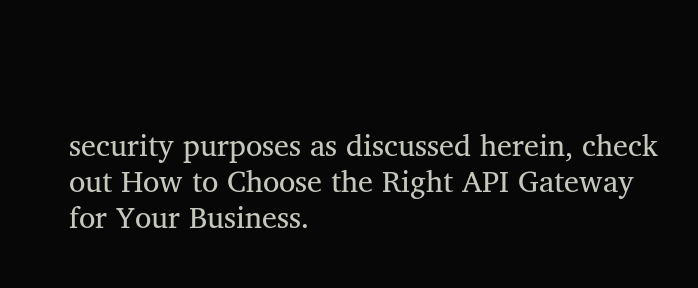security purposes as discussed herein, check out How to Choose the Right API Gateway for Your Business.